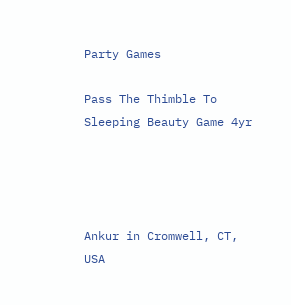Party Games

Pass The Thimble To Sleeping Beauty Game 4yr




Ankur in Cromwell, CT, USA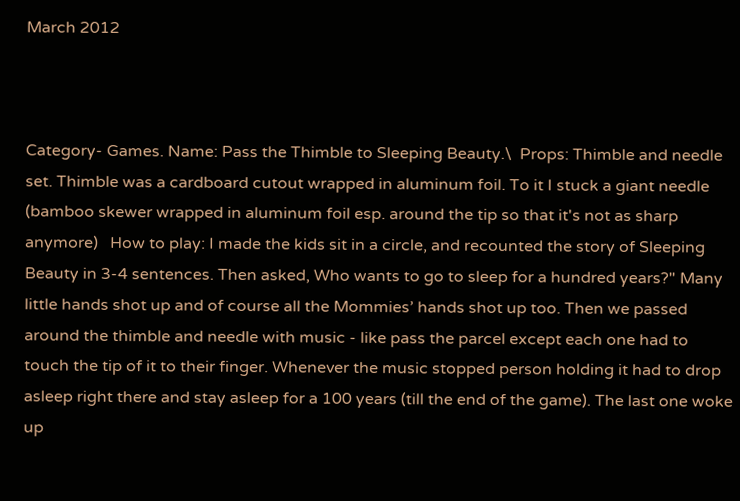March 2012



Category- Games. Name: Pass the Thimble to Sleeping Beauty.\  Props: Thimble and needle set. Thimble was a cardboard cutout wrapped in aluminum foil. To it I stuck a giant needle (bamboo skewer wrapped in aluminum foil esp. around the tip so that it's not as sharp anymore)   How to play: I made the kids sit in a circle, and recounted the story of Sleeping Beauty in 3-4 sentences. Then asked, Who wants to go to sleep for a hundred years?" Many little hands shot up and of course all the Mommies’ hands shot up too. Then we passed around the thimble and needle with music - like pass the parcel except each one had to touch the tip of it to their finger. Whenever the music stopped person holding it had to drop asleep right there and stay asleep for a 100 years (till the end of the game). The last one woke up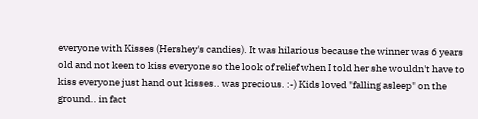everyone with Kisses (Hershey's candies). It was hilarious because the winner was 6 years old and not keen to kiss everyone so the look of relief when I told her she wouldn't have to kiss everyone just hand out kisses.. was precious. :-) Kids loved "falling asleep" on the ground.. in fact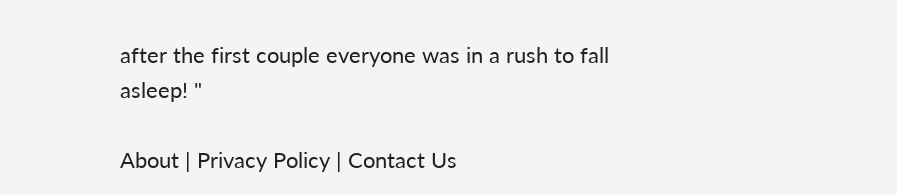after the first couple everyone was in a rush to fall asleep! "

About | Privacy Policy | Contact Us